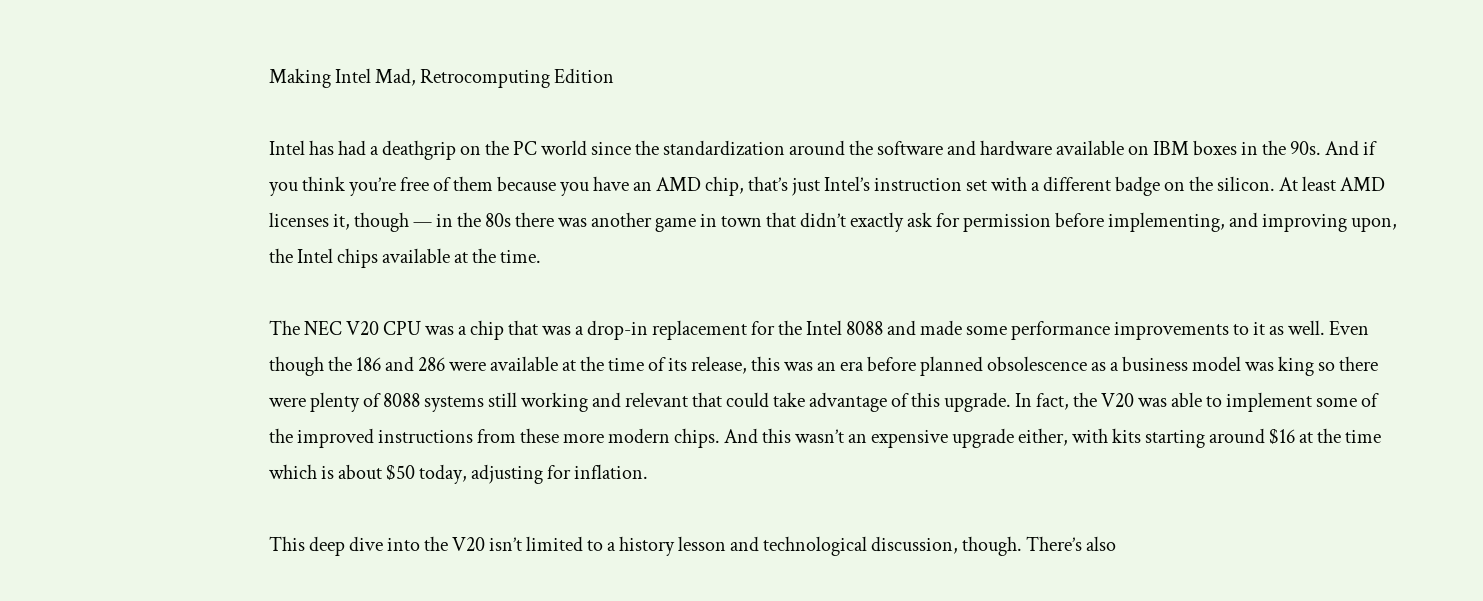Making Intel Mad, Retrocomputing Edition

Intel has had a deathgrip on the PC world since the standardization around the software and hardware available on IBM boxes in the 90s. And if you think you’re free of them because you have an AMD chip, that’s just Intel’s instruction set with a different badge on the silicon. At least AMD licenses it, though — in the 80s there was another game in town that didn’t exactly ask for permission before implementing, and improving upon, the Intel chips available at the time.

The NEC V20 CPU was a chip that was a drop-in replacement for the Intel 8088 and made some performance improvements to it as well. Even though the 186 and 286 were available at the time of its release, this was an era before planned obsolescence as a business model was king so there were plenty of 8088 systems still working and relevant that could take advantage of this upgrade. In fact, the V20 was able to implement some of the improved instructions from these more modern chips. And this wasn’t an expensive upgrade either, with kits starting around $16 at the time which is about $50 today, adjusting for inflation.

This deep dive into the V20 isn’t limited to a history lesson and technological discussion, though. There’s also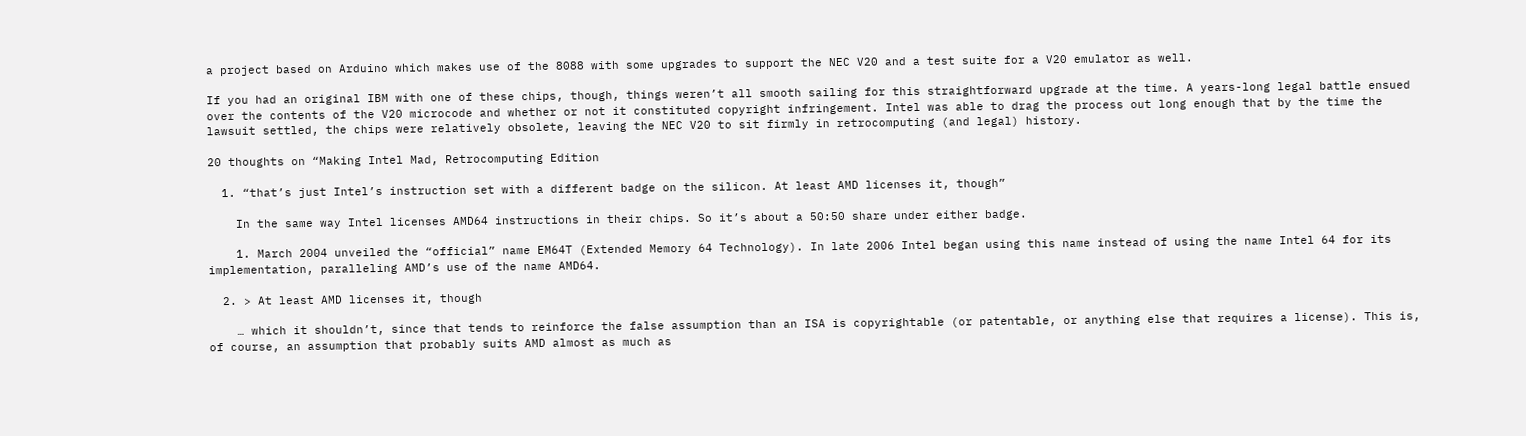a project based on Arduino which makes use of the 8088 with some upgrades to support the NEC V20 and a test suite for a V20 emulator as well.

If you had an original IBM with one of these chips, though, things weren’t all smooth sailing for this straightforward upgrade at the time. A years-long legal battle ensued over the contents of the V20 microcode and whether or not it constituted copyright infringement. Intel was able to drag the process out long enough that by the time the lawsuit settled, the chips were relatively obsolete, leaving the NEC V20 to sit firmly in retrocomputing (and legal) history.

20 thoughts on “Making Intel Mad, Retrocomputing Edition

  1. “that’s just Intel’s instruction set with a different badge on the silicon. At least AMD licenses it, though”

    In the same way Intel licenses AMD64 instructions in their chips. So it’s about a 50:50 share under either badge.

    1. March 2004 unveiled the “official” name EM64T (Extended Memory 64 Technology). In late 2006 Intel began using this name instead of using the name Intel 64 for its implementation, paralleling AMD’s use of the name AMD64.

  2. > At least AMD licenses it, though

    … which it shouldn’t, since that tends to reinforce the false assumption than an ISA is copyrightable (or patentable, or anything else that requires a license). This is, of course, an assumption that probably suits AMD almost as much as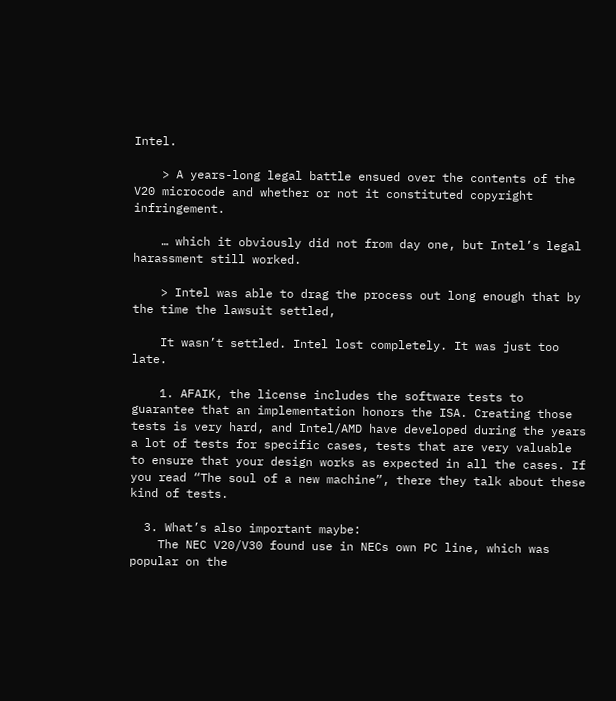Intel.

    > A years-long legal battle ensued over the contents of the V20 microcode and whether or not it constituted copyright infringement.

    … which it obviously did not from day one, but Intel’s legal harassment still worked.

    > Intel was able to drag the process out long enough that by the time the lawsuit settled,

    It wasn’t settled. Intel lost completely. It was just too late.

    1. AFAIK, the license includes the software tests to guarantee that an implementation honors the ISA. Creating those tests is very hard, and Intel/AMD have developed during the years a lot of tests for specific cases, tests that are very valuable to ensure that your design works as expected in all the cases. If you read “The soul of a new machine”, there they talk about these kind of tests.

  3. What’s also important maybe:
    The NEC V20/V30 found use in NECs own PC line, which was popular on the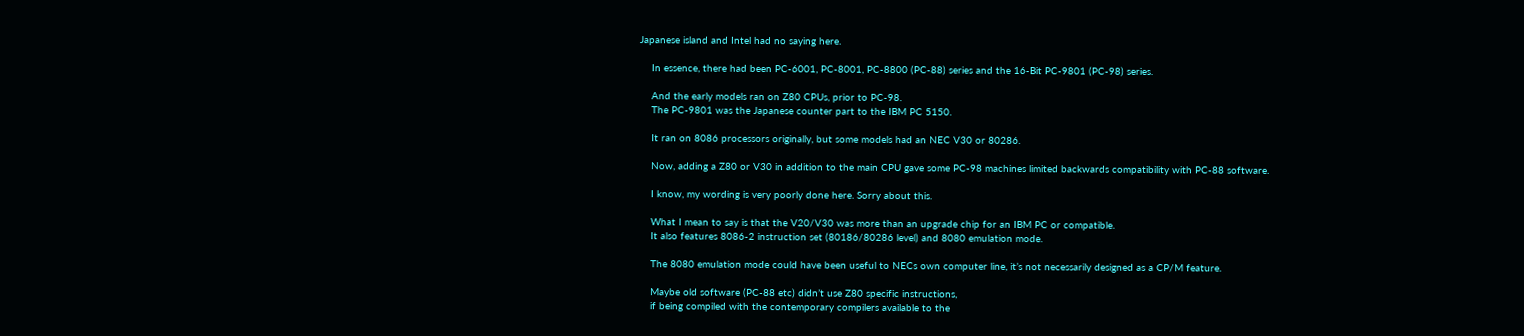Japanese island and Intel had no saying here.

    In essence, there had been PC-6001, PC-8001, PC-8800 (PC-88) series and the 16-Bit PC-9801 (PC-98) series.

    And the early models ran on Z80 CPUs, prior to PC-98.
    The PC-9801 was the Japanese counter part to the IBM PC 5150.

    It ran on 8086 processors originally, but some models had an NEC V30 or 80286.

    Now, adding a Z80 or V30 in addition to the main CPU gave some PC-98 machines limited backwards compatibility with PC-88 software.

    I know, my wording is very poorly done here. Sorry about this.

    What I mean to say is that the V20/V30 was more than an upgrade chip for an IBM PC or compatible.
    It also features 8086-2 instruction set (80186/80286 level) and 8080 emulation mode.

    The 8080 emulation mode could have been useful to NECs own computer line, it’s not necessarily designed as a CP/M feature.

    Maybe old software (PC-88 etc) didn’t use Z80 specific instructions,
    if being compiled with the contemporary compilers available to the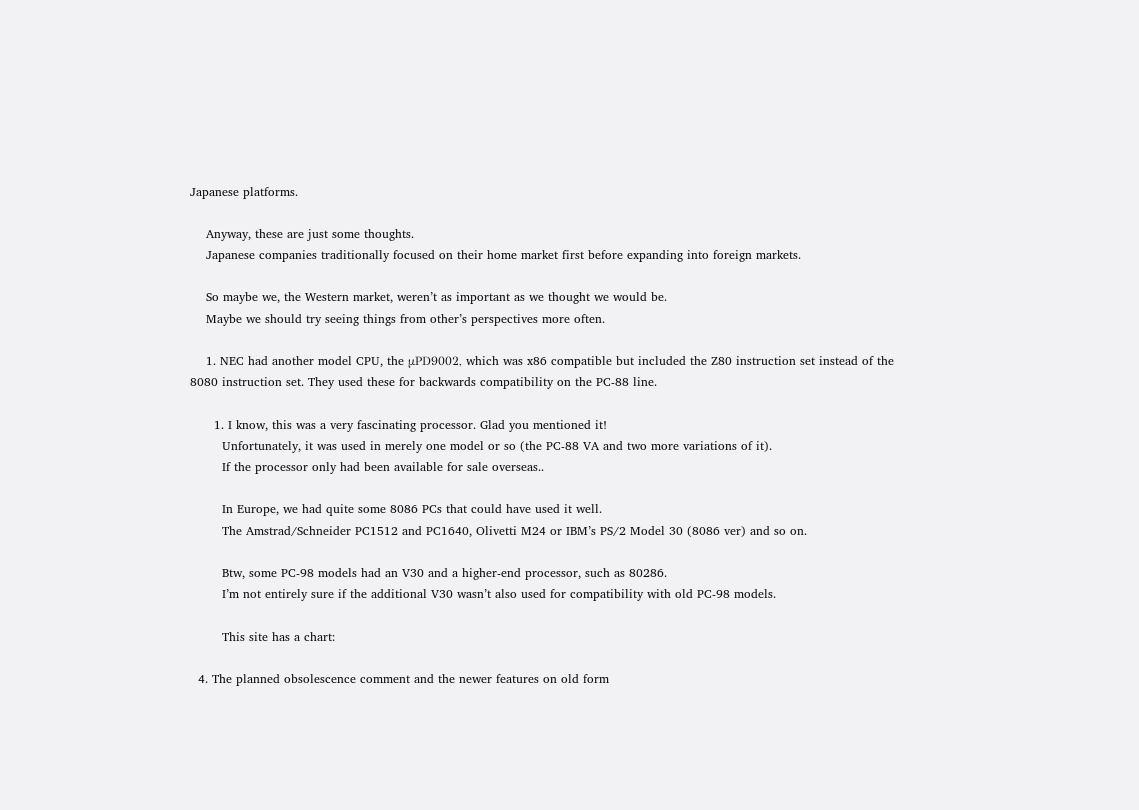Japanese platforms.

    Anyway, these are just some thoughts.
    Japanese companies traditionally focused on their home market first before expanding into foreign markets.

    So maybe we, the Western market, weren’t as important as we thought we would be.
    Maybe we should try seeing things from other’s perspectives more often.

    1. NEC had another model CPU, the μPD9002, which was x86 compatible but included the Z80 instruction set instead of the 8080 instruction set. They used these for backwards compatibility on the PC-88 line.

      1. I know, this was a very fascinating processor. Glad you mentioned it!
        Unfortunately, it was used in merely one model or so (the PC-88 VA and two more variations of it).
        If the processor only had been available for sale overseas..

        In Europe, we had quite some 8086 PCs that could have used it well.
        The Amstrad/Schneider PC1512 and PC1640, Olivetti M24 or IBM’s PS/2 Model 30 (8086 ver) and so on.

        Btw, some PC-98 models had an V30 and a higher-end processor, such as 80286.
        I’m not entirely sure if the additional V30 wasn’t also used for compatibility with old PC-98 models.

        This site has a chart:

  4. The planned obsolescence comment and the newer features on old form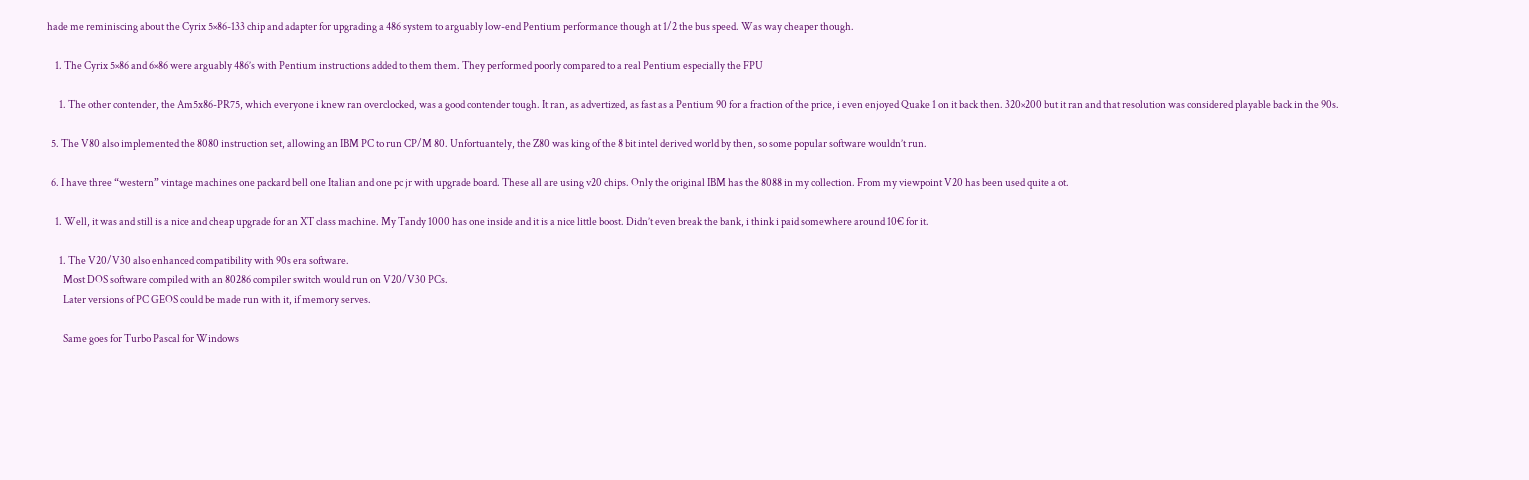hade me reminiscing about the Cyrix 5×86-133 chip and adapter for upgrading a 486 system to arguably low-end Pentium performance though at 1/2 the bus speed. Was way cheaper though.

    1. The Cyrix 5×86 and 6×86 were arguably 486’s with Pentium instructions added to them them. They performed poorly compared to a real Pentium especially the FPU

      1. The other contender, the Am5x86-PR75, which everyone i knew ran overclocked, was a good contender tough. It ran, as advertized, as fast as a Pentium 90 for a fraction of the price, i even enjoyed Quake 1 on it back then. 320×200 but it ran and that resolution was considered playable back in the 90s.

  5. The V80 also implemented the 8080 instruction set, allowing an IBM PC to run CP/M 80. Unfortuantely, the Z80 was king of the 8 bit intel derived world by then, so some popular software wouldn’t run.

  6. I have three “western” vintage machines one packard bell one Italian and one pc jr with upgrade board. These all are using v20 chips. Only the original IBM has the 8088 in my collection. From my viewpoint V20 has been used quite a ot.

    1. Well, it was and still is a nice and cheap upgrade for an XT class machine. My Tandy 1000 has one inside and it is a nice little boost. Didn’t even break the bank, i think i paid somewhere around 10€ for it.

      1. The V20/V30 also enhanced compatibility with 90s era software.
        Most DOS software compiled with an 80286 compiler switch would run on V20/V30 PCs.
        Later versions of PC GEOS could be made run with it, if memory serves.

        Same goes for Turbo Pascal for Windows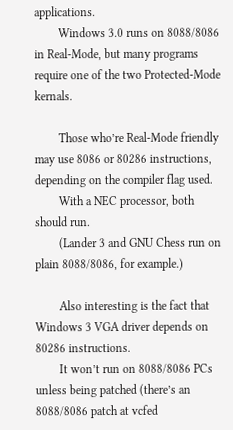applications.
        Windows 3.0 runs on 8088/8086 in Real-Mode, but many programs require one of the two Protected-Mode kernals.

        Those who’re Real-Mode friendly may use 8086 or 80286 instructions, depending on the compiler flag used.
        With a NEC processor, both should run.
        (Lander 3 and GNU Chess run on plain 8088/8086, for example.)

        Also interesting is the fact that Windows 3 VGA driver depends on 80286 instructions.
        It won’t run on 8088/8086 PCs unless being patched (there’s an 8088/8086 patch at vcfed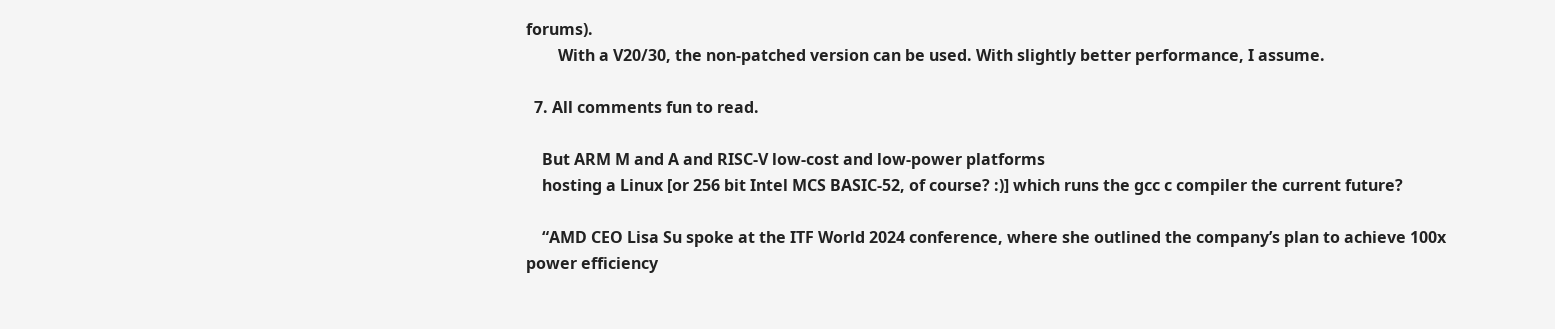forums).
        With a V20/30, the non-patched version can be used. With slightly better performance, I assume.

  7. All comments fun to read.

    But ARM M and A and RISC-V low-cost and low-power platforms
    hosting a Linux [or 256 bit Intel MCS BASIC-52, of course? :)] which runs the gcc c compiler the current future?

    “AMD CEO Lisa Su spoke at the ITF World 2024 conference, where she outlined the company’s plan to achieve 100x power efficiency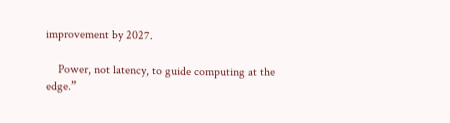improvement by 2027.

    Power, not latency, to guide computing at the edge.”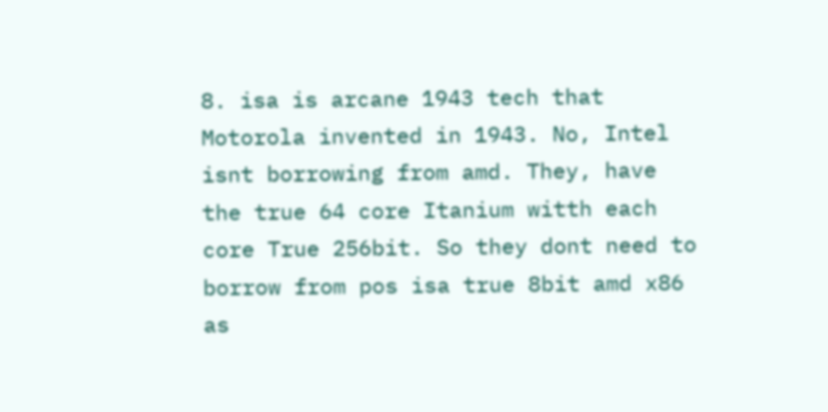8. isa is arcane 1943 tech that Motorola invented in 1943. No, Intel isnt borrowing from amd. They, have the true 64 core Itanium witth each core True 256bit. So they dont need to borrow from pos isa true 8bit amd x86 as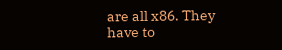are all x86. They have to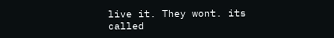live it. They wont. its called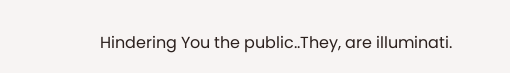Hindering You the public..They, are illuminati.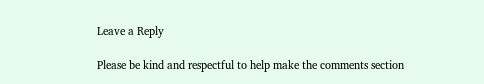Leave a Reply

Please be kind and respectful to help make the comments section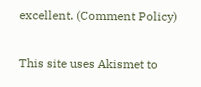excellent. (Comment Policy)

This site uses Akismet to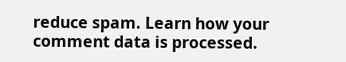reduce spam. Learn how your comment data is processed.